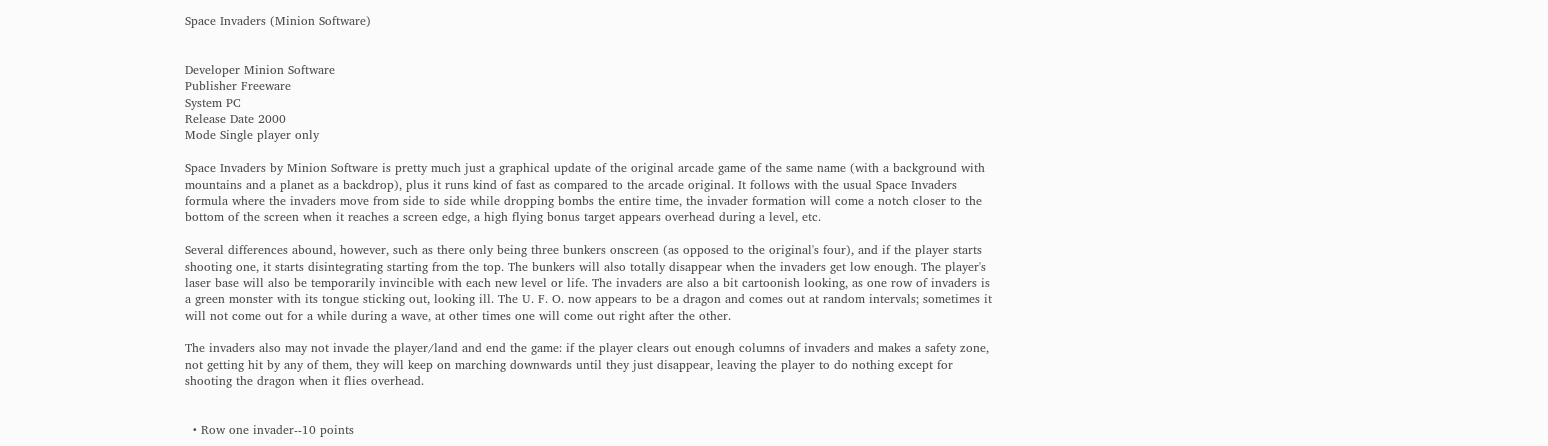Space Invaders (Minion Software)


Developer Minion Software
Publisher Freeware
System PC
Release Date 2000
Mode Single player only

Space Invaders by Minion Software is pretty much just a graphical update of the original arcade game of the same name (with a background with mountains and a planet as a backdrop), plus it runs kind of fast as compared to the arcade original. It follows with the usual Space Invaders formula where the invaders move from side to side while dropping bombs the entire time, the invader formation will come a notch closer to the bottom of the screen when it reaches a screen edge, a high flying bonus target appears overhead during a level, etc.

Several differences abound, however, such as there only being three bunkers onscreen (as opposed to the original's four), and if the player starts shooting one, it starts disintegrating starting from the top. The bunkers will also totally disappear when the invaders get low enough. The player's laser base will also be temporarily invincible with each new level or life. The invaders are also a bit cartoonish looking, as one row of invaders is a green monster with its tongue sticking out, looking ill. The U. F. O. now appears to be a dragon and comes out at random intervals; sometimes it will not come out for a while during a wave, at other times one will come out right after the other.

The invaders also may not invade the player/land and end the game: if the player clears out enough columns of invaders and makes a safety zone, not getting hit by any of them, they will keep on marching downwards until they just disappear, leaving the player to do nothing except for shooting the dragon when it flies overhead.


  • Row one invader--10 points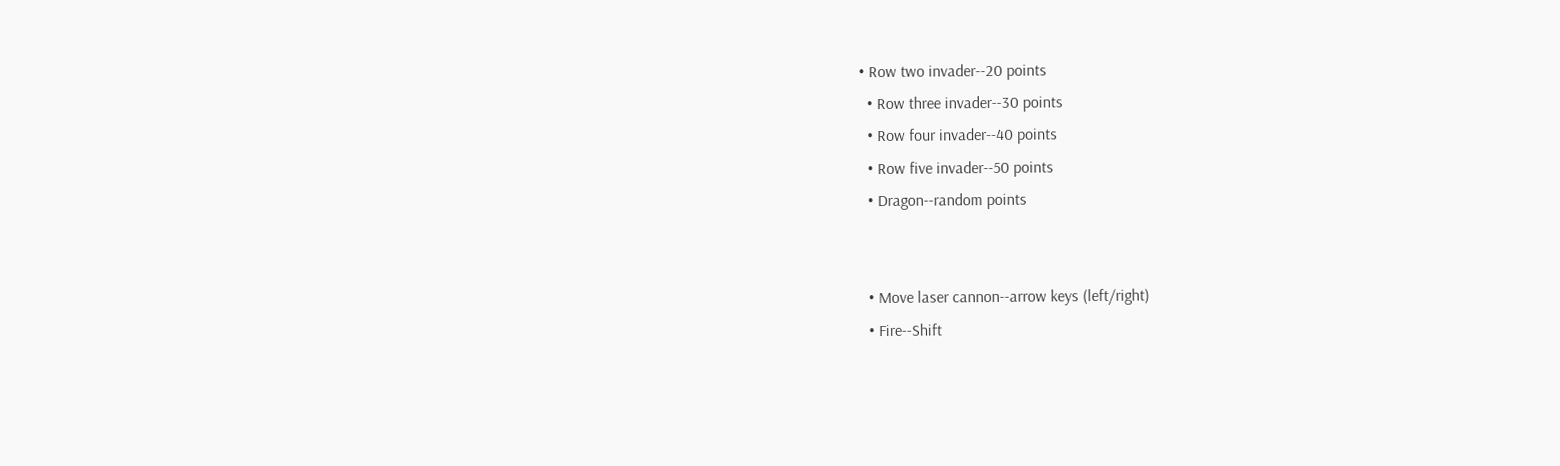• Row two invader--20 points
  • Row three invader--30 points
  • Row four invader--40 points
  • Row five invader--50 points
  • Dragon--random points


  • Move laser cannon--arrow keys (left/right)
  • Fire--Shift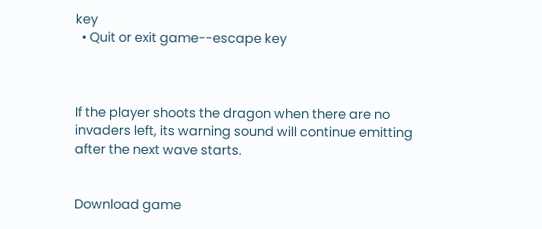key
  • Quit or exit game--escape key



If the player shoots the dragon when there are no invaders left, its warning sound will continue emitting after the next wave starts.


Download game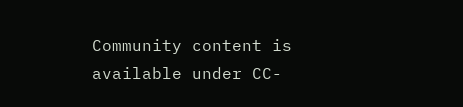Community content is available under CC-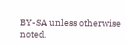BY-SA unless otherwise noted.